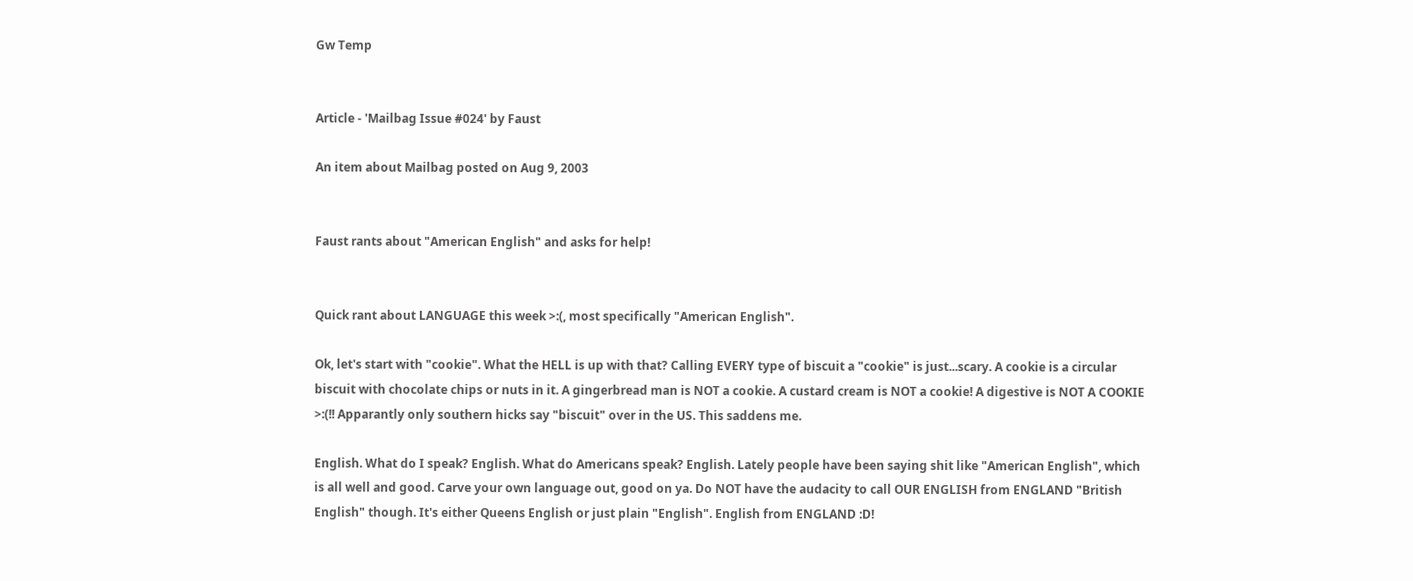Gw Temp


Article - 'Mailbag Issue #024' by Faust

An item about Mailbag posted on Aug 9, 2003


Faust rants about "American English" and asks for help!


Quick rant about LANGUAGE this week >:(, most specifically "American English".

Ok, let's start with "cookie". What the HELL is up with that? Calling EVERY type of biscuit a "cookie" is just...scary. A cookie is a circular biscuit with chocolate chips or nuts in it. A gingerbread man is NOT a cookie. A custard cream is NOT a cookie! A digestive is NOT A COOKIE >:(!! Apparantly only southern hicks say "biscuit" over in the US. This saddens me.

English. What do I speak? English. What do Americans speak? English. Lately people have been saying shit like "American English", which is all well and good. Carve your own language out, good on ya. Do NOT have the audacity to call OUR ENGLISH from ENGLAND "British English" though. It's either Queens English or just plain "English". English from ENGLAND :D!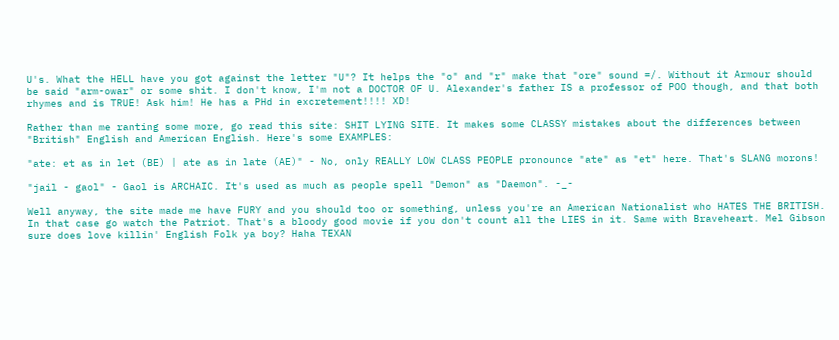U's. What the HELL have you got against the letter "U"? It helps the "o" and "r" make that "ore" sound =/. Without it Armour should be said "arm-owar" or some shit. I don't know, I'm not a DOCTOR OF U. Alexander's father IS a professor of POO though, and that both rhymes and is TRUE! Ask him! He has a PHd in excretement!!!! XD!

Rather than me ranting some more, go read this site: SHIT LYING SITE. It makes some CLASSY mistakes about the differences between "British" English and American English. Here's some EXAMPLES:

"ate: et as in let (BE) | ate as in late (AE)" - No, only REALLY LOW CLASS PEOPLE pronounce "ate" as "et" here. That's SLANG morons!

"jail - gaol" - Gaol is ARCHAIC. It's used as much as people spell "Demon" as "Daemon". -_-

Well anyway, the site made me have FURY and you should too or something, unless you're an American Nationalist who HATES THE BRITISH. In that case go watch the Patriot. That's a bloody good movie if you don't count all the LIES in it. Same with Braveheart. Mel Gibson sure does love killin' English Folk ya boy? Haha TEXAN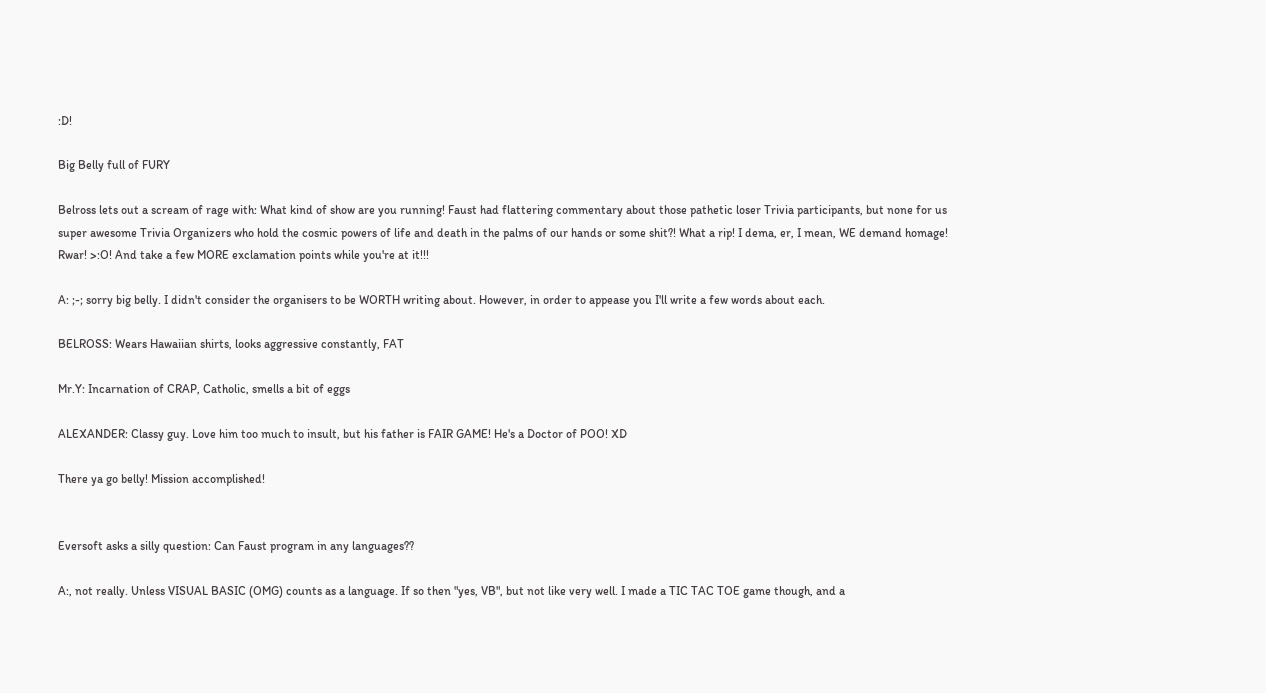:D!

Big Belly full of FURY

Belross lets out a scream of rage with: What kind of show are you running! Faust had flattering commentary about those pathetic loser Trivia participants, but none for us super awesome Trivia Organizers who hold the cosmic powers of life and death in the palms of our hands or some shit?! What a rip! I dema, er, I mean, WE demand homage! Rwar! >:O! And take a few MORE exclamation points while you're at it!!!

A: ;-; sorry big belly. I didn't consider the organisers to be WORTH writing about. However, in order to appease you I'll write a few words about each.

BELROSS: Wears Hawaiian shirts, looks aggressive constantly, FAT

Mr.Y: Incarnation of CRAP, Catholic, smells a bit of eggs

ALEXANDER: Classy guy. Love him too much to insult, but his father is FAIR GAME! He's a Doctor of POO! XD

There ya go belly! Mission accomplished!


Eversoft asks a silly question: Can Faust program in any languages??

A:, not really. Unless VISUAL BASIC (OMG) counts as a language. If so then "yes, VB", but not like very well. I made a TIC TAC TOE game though, and a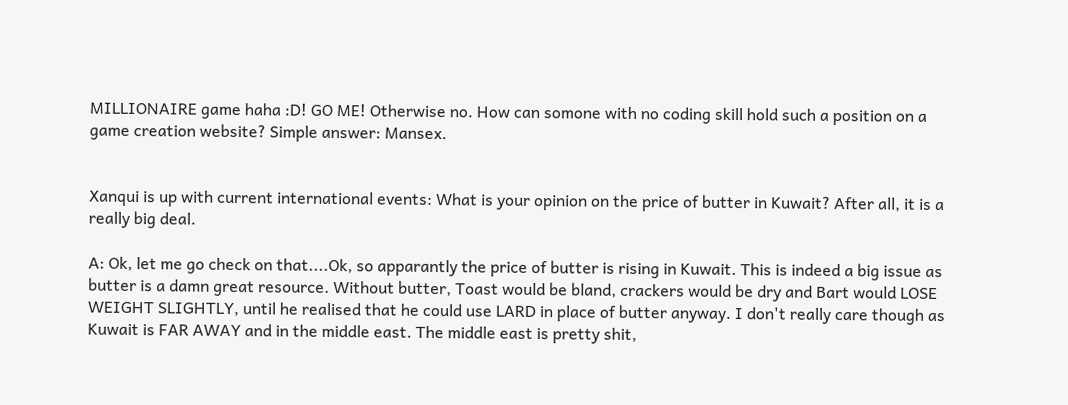MILLIONAIRE game haha :D! GO ME! Otherwise no. How can somone with no coding skill hold such a position on a game creation website? Simple answer: Mansex.


Xanqui is up with current international events: What is your opinion on the price of butter in Kuwait? After all, it is a really big deal.

A: Ok, let me go check on that....Ok, so apparantly the price of butter is rising in Kuwait. This is indeed a big issue as butter is a damn great resource. Without butter, Toast would be bland, crackers would be dry and Bart would LOSE WEIGHT SLIGHTLY, until he realised that he could use LARD in place of butter anyway. I don't really care though as Kuwait is FAR AWAY and in the middle east. The middle east is pretty shit,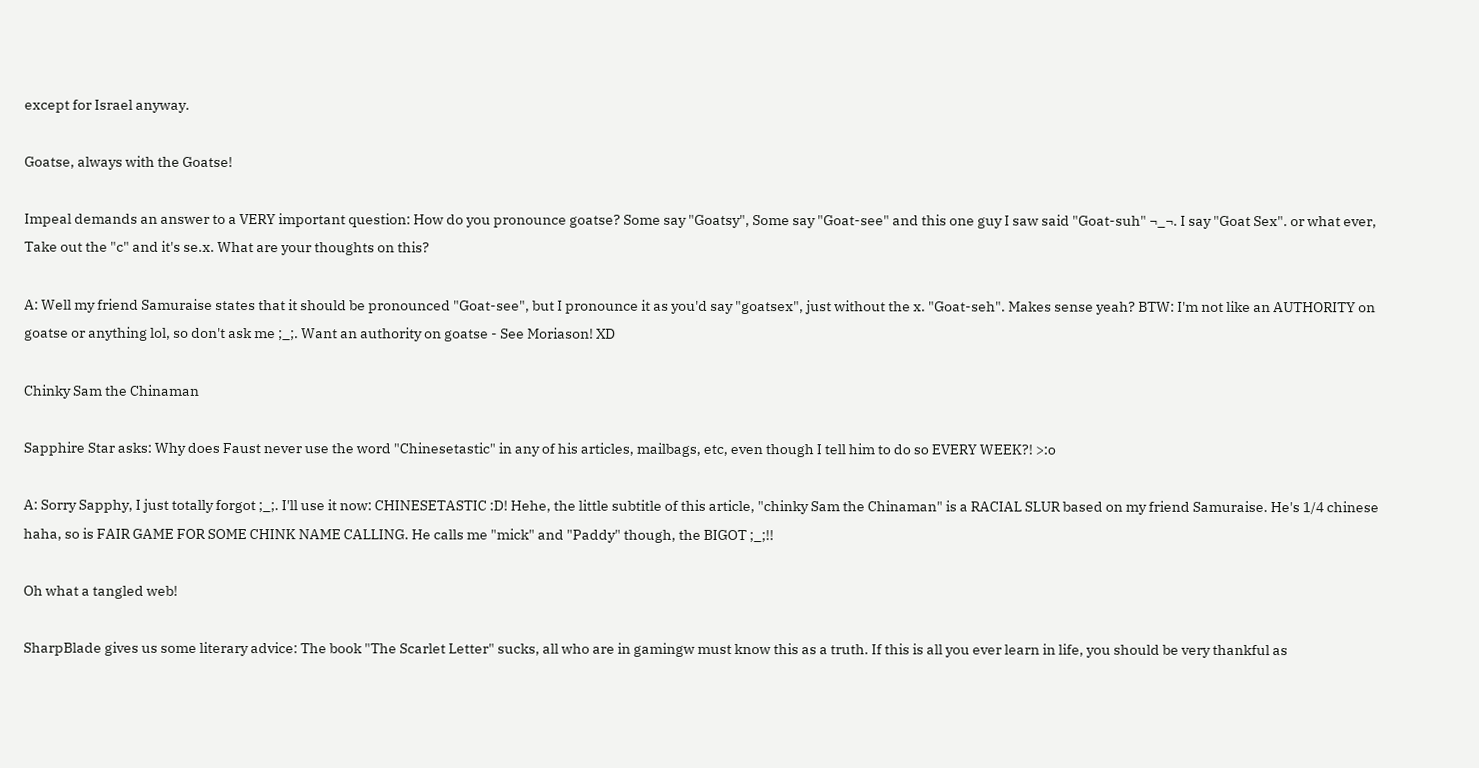except for Israel anyway.

Goatse, always with the Goatse!

Impeal demands an answer to a VERY important question: How do you pronounce goatse? Some say "Goatsy", Some say "Goat-see" and this one guy I saw said "Goat-suh" ¬_¬. I say "Goat Sex". or what ever, Take out the "c" and it's se.x. What are your thoughts on this?

A: Well my friend Samuraise states that it should be pronounced "Goat-see", but I pronounce it as you'd say "goatsex", just without the x. "Goat-seh". Makes sense yeah? BTW: I'm not like an AUTHORITY on goatse or anything lol, so don't ask me ;_;. Want an authority on goatse - See Moriason! XD

Chinky Sam the Chinaman

Sapphire Star asks: Why does Faust never use the word "Chinesetastic" in any of his articles, mailbags, etc, even though I tell him to do so EVERY WEEK?! >:o

A: Sorry Sapphy, I just totally forgot ;_;. I'll use it now: CHINESETASTIC :D! Hehe, the little subtitle of this article, "chinky Sam the Chinaman" is a RACIAL SLUR based on my friend Samuraise. He's 1/4 chinese haha, so is FAIR GAME FOR SOME CHINK NAME CALLING. He calls me "mick" and "Paddy" though, the BIGOT ;_;!!

Oh what a tangled web!

SharpBlade gives us some literary advice: The book "The Scarlet Letter" sucks, all who are in gamingw must know this as a truth. If this is all you ever learn in life, you should be very thankful as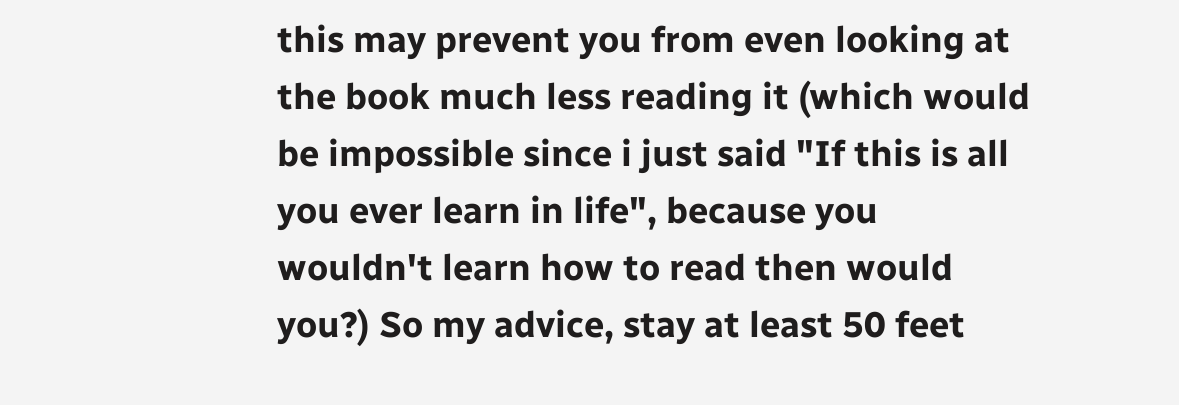this may prevent you from even looking at the book much less reading it (which would be impossible since i just said "If this is all you ever learn in life", because you wouldn't learn how to read then would you?) So my advice, stay at least 50 feet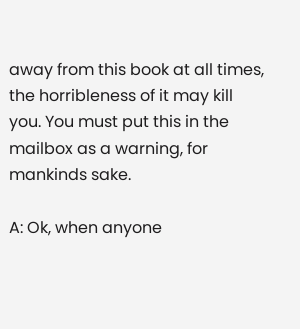away from this book at all times, the horribleness of it may kill you. You must put this in the mailbox as a warning, for mankinds sake.

A: Ok, when anyone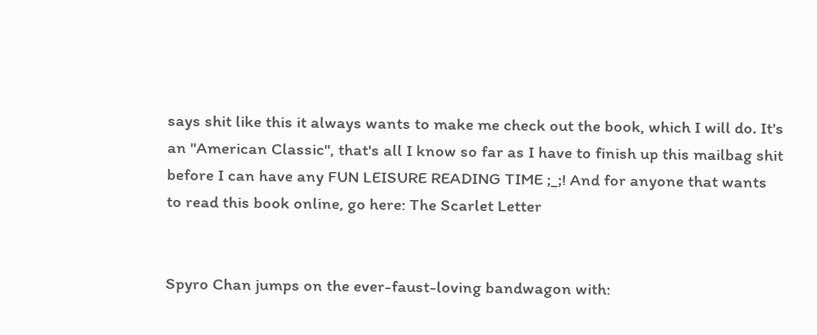says shit like this it always wants to make me check out the book, which I will do. It's an "American Classic", that's all I know so far as I have to finish up this mailbag shit before I can have any FUN LEISURE READING TIME ;_;! And for anyone that wants to read this book online, go here: The Scarlet Letter


Spyro Chan jumps on the ever-faust-loving bandwagon with: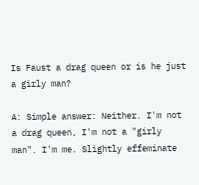Is Faust a drag queen or is he just a girly man?

A: Simple answer: Neither. I'm not a drag queen, I'm not a "girly man". I'm me. Slightly effeminate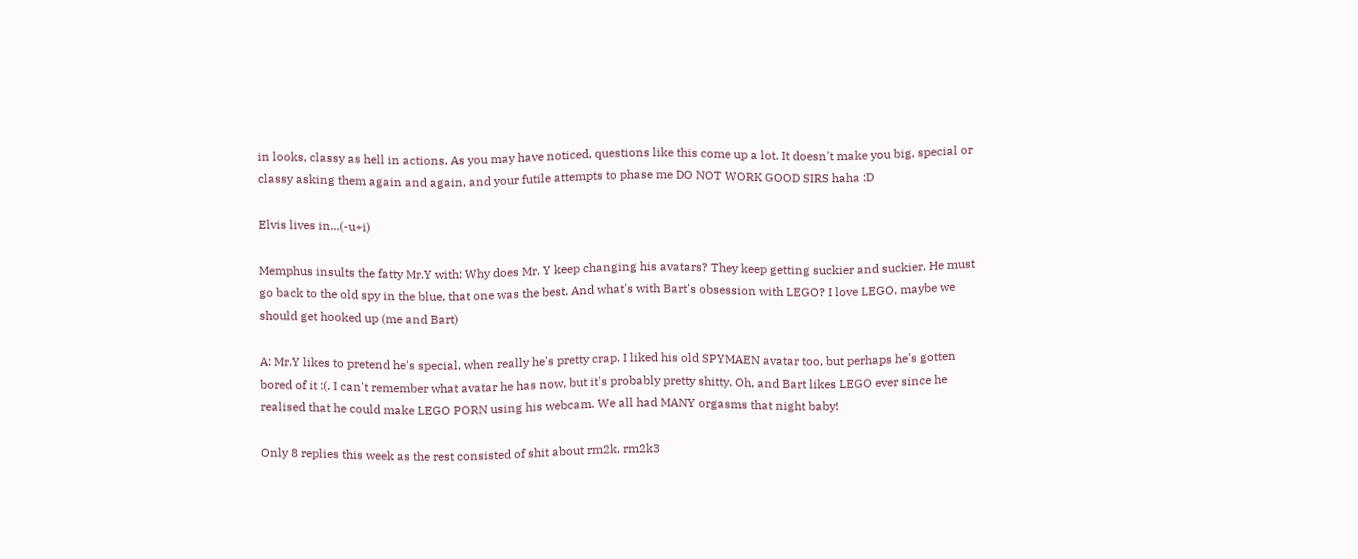in looks, classy as hell in actions. As you may have noticed, questions like this come up a lot. It doesn't make you big, special or classy asking them again and again, and your futile attempts to phase me DO NOT WORK GOOD SIRS haha :D

Elvis lives in...(-u+i)

Memphus insults the fatty Mr.Y with: Why does Mr. Y keep changing his avatars? They keep getting suckier and suckier. He must go back to the old spy in the blue, that one was the best. And what's with Bart's obsession with LEGO? I love LEGO, maybe we should get hooked up (me and Bart)

A: Mr.Y likes to pretend he's special, when really he's pretty crap. I liked his old SPYMAEN avatar too, but perhaps he's gotten bored of it :(. I can't remember what avatar he has now, but it's probably pretty shitty. Oh, and Bart likes LEGO ever since he realised that he could make LEGO PORN using his webcam. We all had MANY orgasms that night baby!

Only 8 replies this week as the rest consisted of shit about rm2k, rm2k3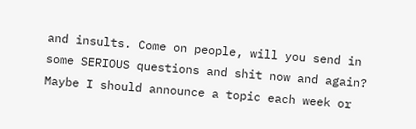and insults. Come on people, will you send in some SERIOUS questions and shit now and again? Maybe I should announce a topic each week or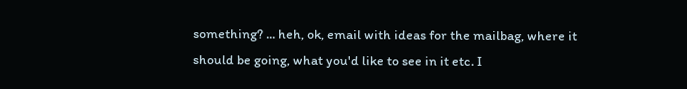something? ... heh, ok, email with ideas for the mailbag, where it should be going, what you'd like to see in it etc. I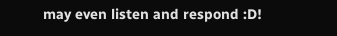may even listen and respond :D!